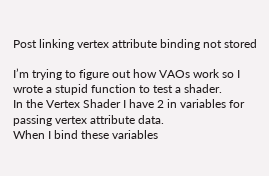Post linking vertex attribute binding not stored

I’m trying to figure out how VAOs work so I wrote a stupid function to test a shader.
In the Vertex Shader I have 2 in variables for passing vertex attribute data.
When I bind these variables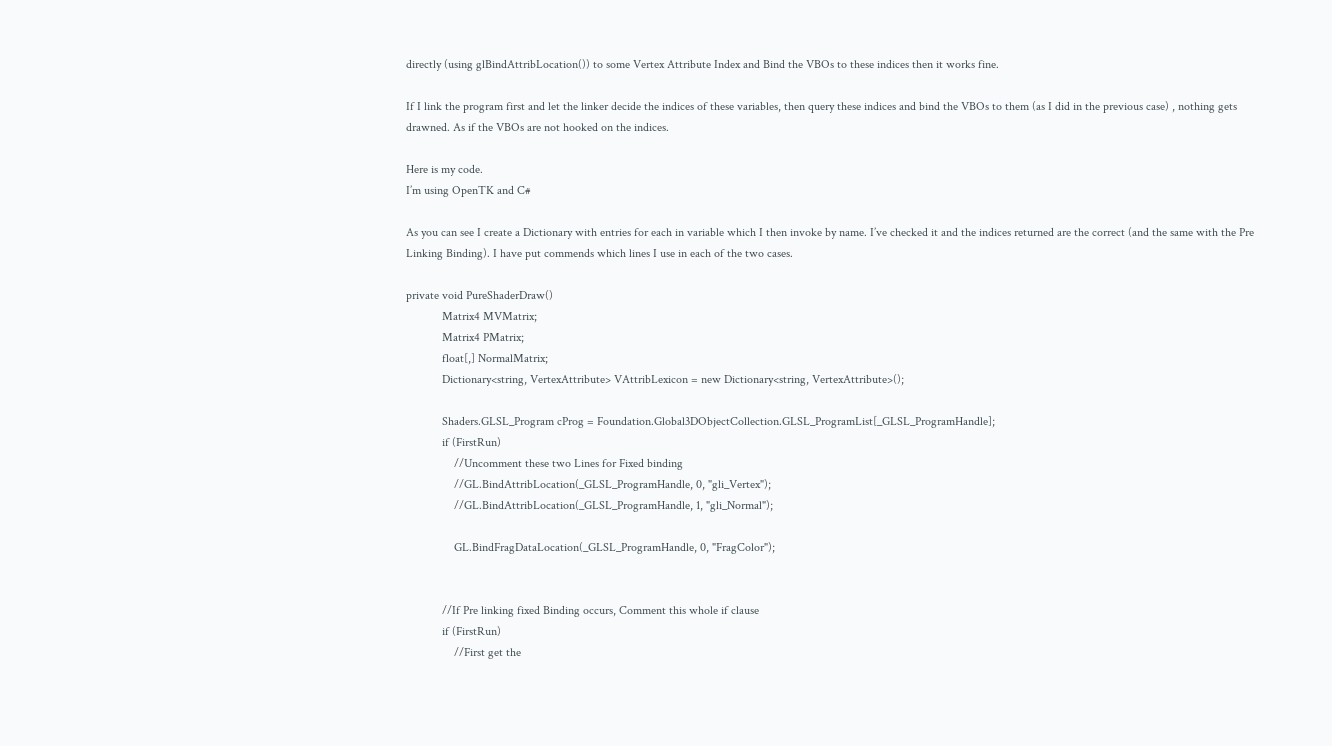directly (using glBindAttribLocation()) to some Vertex Attribute Index and Bind the VBOs to these indices then it works fine.

If I link the program first and let the linker decide the indices of these variables, then query these indices and bind the VBOs to them (as I did in the previous case) , nothing gets drawned. As if the VBOs are not hooked on the indices.

Here is my code.
I’m using OpenTK and C#

As you can see I create a Dictionary with entries for each in variable which I then invoke by name. I’ve checked it and the indices returned are the correct (and the same with the Pre Linking Binding). I have put commends which lines I use in each of the two cases.

private void PureShaderDraw()
            Matrix4 MVMatrix;
            Matrix4 PMatrix;
            float[,] NormalMatrix;
            Dictionary<string, VertexAttribute> VAttribLexicon = new Dictionary<string, VertexAttribute>();

            Shaders.GLSL_Program cProg = Foundation.Global3DObjectCollection.GLSL_ProgramList[_GLSL_ProgramHandle];
            if (FirstRun)
                //Uncomment these two Lines for Fixed binding
                //GL.BindAttribLocation(_GLSL_ProgramHandle, 0, "gli_Vertex");
                //GL.BindAttribLocation(_GLSL_ProgramHandle, 1, "gli_Normal");

                GL.BindFragDataLocation(_GLSL_ProgramHandle, 0, "FragColor");


            //If Pre linking fixed Binding occurs, Comment this whole if clause
            if (FirstRun)
                //First get the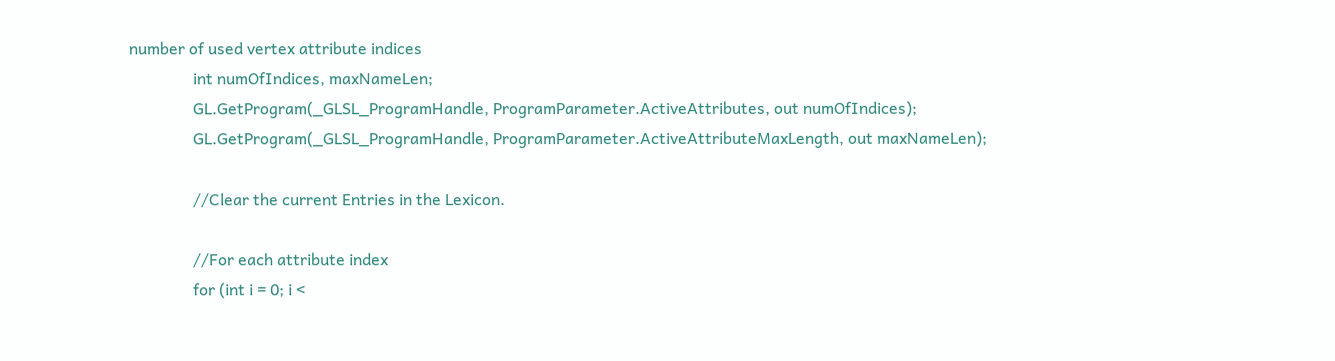number of used vertex attribute indices
                int numOfIndices, maxNameLen;
                GL.GetProgram(_GLSL_ProgramHandle, ProgramParameter.ActiveAttributes, out numOfIndices);
                GL.GetProgram(_GLSL_ProgramHandle, ProgramParameter.ActiveAttributeMaxLength, out maxNameLen);

                //Clear the current Entries in the Lexicon.

                //For each attribute index
                for (int i = 0; i <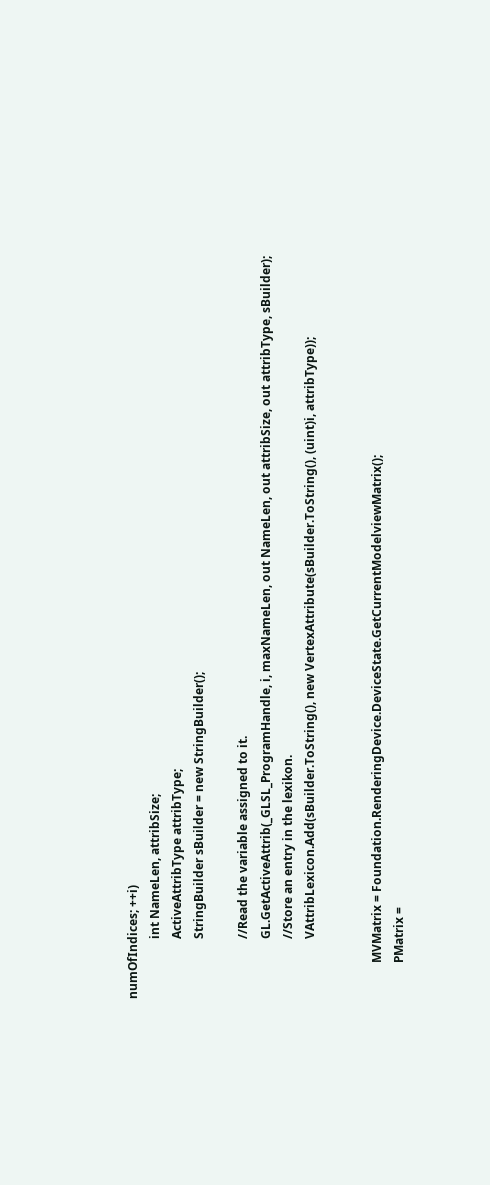numOfIndices; ++i)
                    int NameLen, attribSize;
                    ActiveAttribType attribType;
                    StringBuilder sBuilder = new StringBuilder();

                    //Read the variable assigned to it.
                    GL.GetActiveAttrib(_GLSL_ProgramHandle, i, maxNameLen, out NameLen, out attribSize, out attribType, sBuilder);
                    //Store an entry in the lexikon.
                    VAttribLexicon.Add(sBuilder.ToString(), new VertexAttribute(sBuilder.ToString(), (uint)i, attribType));


            MVMatrix = Foundation.RenderingDevice.DeviceState.GetCurrentModelviewMatrix();
            PMatrix =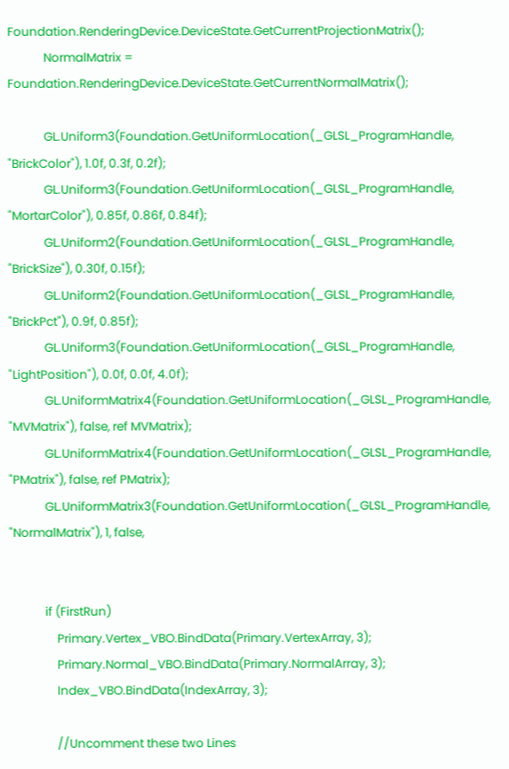Foundation.RenderingDevice.DeviceState.GetCurrentProjectionMatrix();
            NormalMatrix = Foundation.RenderingDevice.DeviceState.GetCurrentNormalMatrix();

            GL.Uniform3(Foundation.GetUniformLocation(_GLSL_ProgramHandle, "BrickColor"), 1.0f, 0.3f, 0.2f);
            GL.Uniform3(Foundation.GetUniformLocation(_GLSL_ProgramHandle, "MortarColor"), 0.85f, 0.86f, 0.84f);
            GL.Uniform2(Foundation.GetUniformLocation(_GLSL_ProgramHandle, "BrickSize"), 0.30f, 0.15f);
            GL.Uniform2(Foundation.GetUniformLocation(_GLSL_ProgramHandle, "BrickPct"), 0.9f, 0.85f);
            GL.Uniform3(Foundation.GetUniformLocation(_GLSL_ProgramHandle, "LightPosition"), 0.0f, 0.0f, 4.0f);
            GL.UniformMatrix4(Foundation.GetUniformLocation(_GLSL_ProgramHandle, "MVMatrix"), false, ref MVMatrix);
            GL.UniformMatrix4(Foundation.GetUniformLocation(_GLSL_ProgramHandle, "PMatrix"), false, ref PMatrix);
            GL.UniformMatrix3(Foundation.GetUniformLocation(_GLSL_ProgramHandle, "NormalMatrix"), 1, false,


            if (FirstRun)
                Primary.Vertex_VBO.BindData(Primary.VertexArray, 3);
                Primary.Normal_VBO.BindData(Primary.NormalArray, 3);
                Index_VBO.BindData(IndexArray, 3);

                //Uncomment these two Lines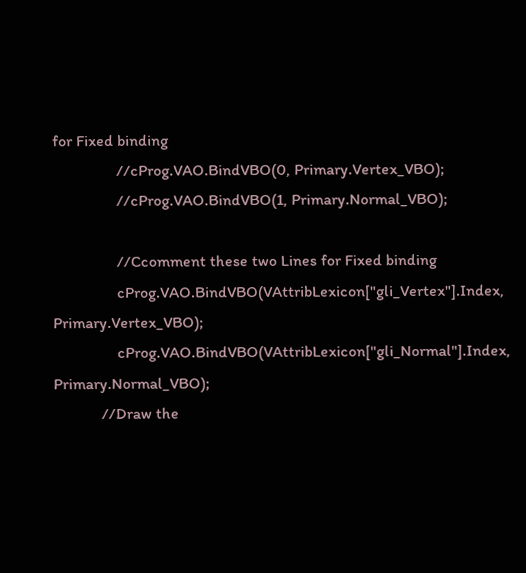for Fixed binding
                //cProg.VAO.BindVBO(0, Primary.Vertex_VBO);
                //cProg.VAO.BindVBO(1, Primary.Normal_VBO);

                //Ccomment these two Lines for Fixed binding
                cProg.VAO.BindVBO(VAttribLexicon["gli_Vertex"].Index, Primary.Vertex_VBO);
                cProg.VAO.BindVBO(VAttribLexicon["gli_Normal"].Index, Primary.Normal_VBO);
            //Draw the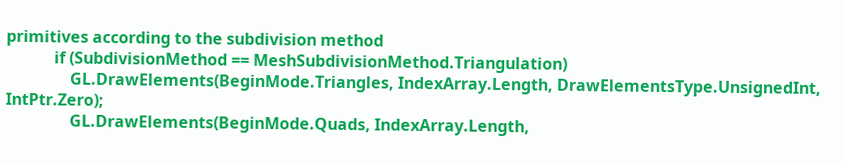primitives according to the subdivision method
            if (SubdivisionMethod == MeshSubdivisionMethod.Triangulation)
                GL.DrawElements(BeginMode.Triangles, IndexArray.Length, DrawElementsType.UnsignedInt, IntPtr.Zero);
                GL.DrawElements(BeginMode.Quads, IndexArray.Length,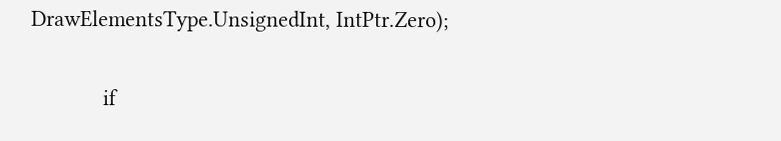DrawElementsType.UnsignedInt, IntPtr.Zero);

            if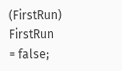(FirstRun) FirstRun = false;